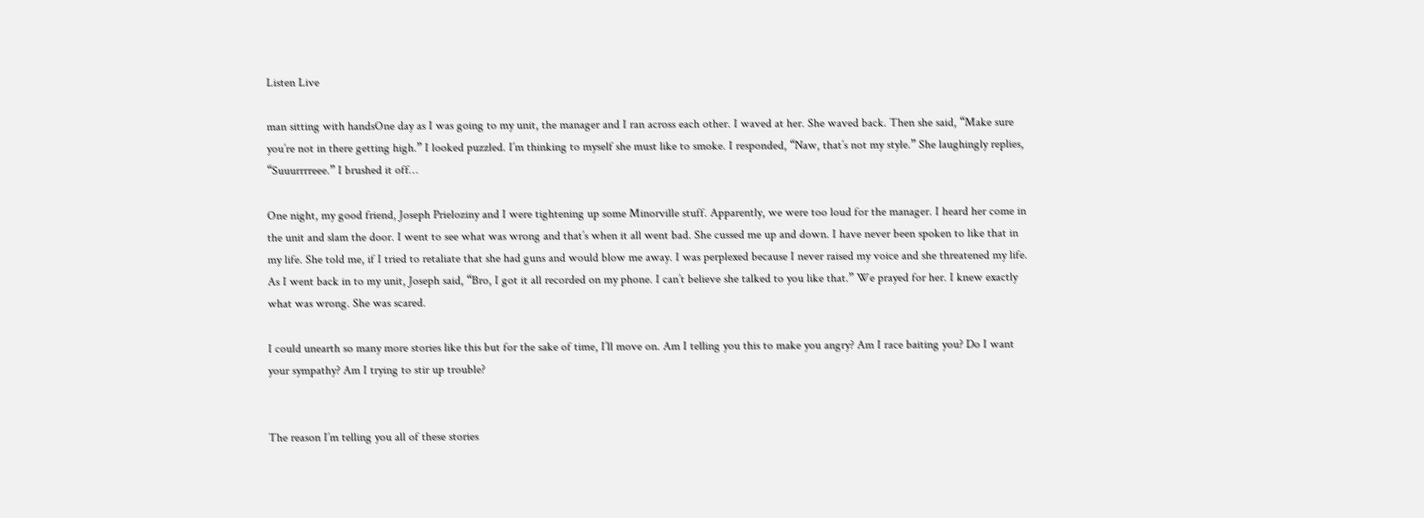Listen Live

man sitting with handsOne day as I was going to my unit, the manager and I ran across each other. I waved at her. She waved back. Then she said, “Make sure you’re not in there getting high.” I looked puzzled. I’m thinking to myself she must like to smoke. I responded, “Naw, that’s not my style.” She laughingly replies, “Suuurrrreee.” I brushed it off…

One night, my good friend, Joseph Prieloziny and I were tightening up some Minorville stuff. Apparently, we were too loud for the manager. I heard her come in the unit and slam the door. I went to see what was wrong and that’s when it all went bad. She cussed me up and down. I have never been spoken to like that in my life. She told me, if I tried to retaliate that she had guns and would blow me away. I was perplexed because I never raised my voice and she threatened my life. As I went back in to my unit, Joseph said, “Bro, I got it all recorded on my phone. I can’t believe she talked to you like that.” We prayed for her. I knew exactly what was wrong. She was scared.

I could unearth so many more stories like this but for the sake of time, I’ll move on. Am I telling you this to make you angry? Am I race baiting you? Do I want your sympathy? Am I trying to stir up trouble?


The reason I’m telling you all of these stories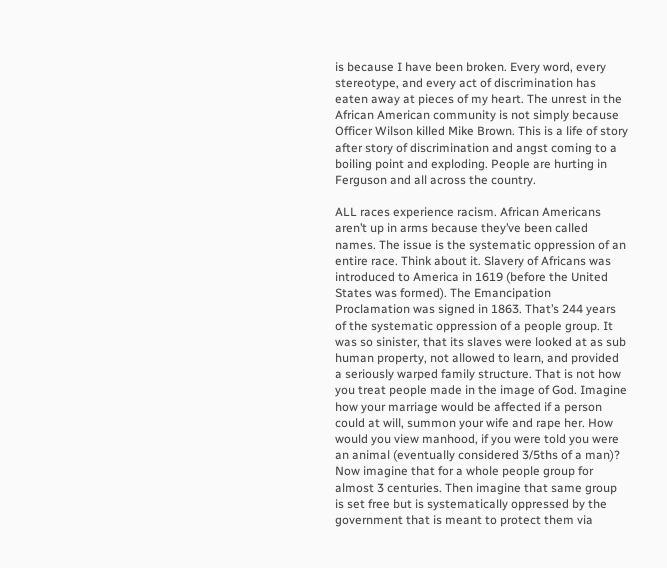is because I have been broken. Every word, every stereotype, and every act of discrimination has eaten away at pieces of my heart. The unrest in the African American community is not simply because Officer Wilson killed Mike Brown. This is a life of story after story of discrimination and angst coming to a boiling point and exploding. People are hurting in Ferguson and all across the country.

ALL races experience racism. African Americans aren’t up in arms because they’ve been called names. The issue is the systematic oppression of an entire race. Think about it. Slavery of Africans was introduced to America in 1619 (before the United States was formed). The Emancipation Proclamation was signed in 1863. That’s 244 years of the systematic oppression of a people group. It was so sinister, that its slaves were looked at as sub human property, not allowed to learn, and provided a seriously warped family structure. That is not how you treat people made in the image of God. Imagine how your marriage would be affected if a person could at will, summon your wife and rape her. How would you view manhood, if you were told you were an animal (eventually considered 3/5ths of a man)? Now imagine that for a whole people group for almost 3 centuries. Then imagine that same group is set free but is systematically oppressed by the government that is meant to protect them via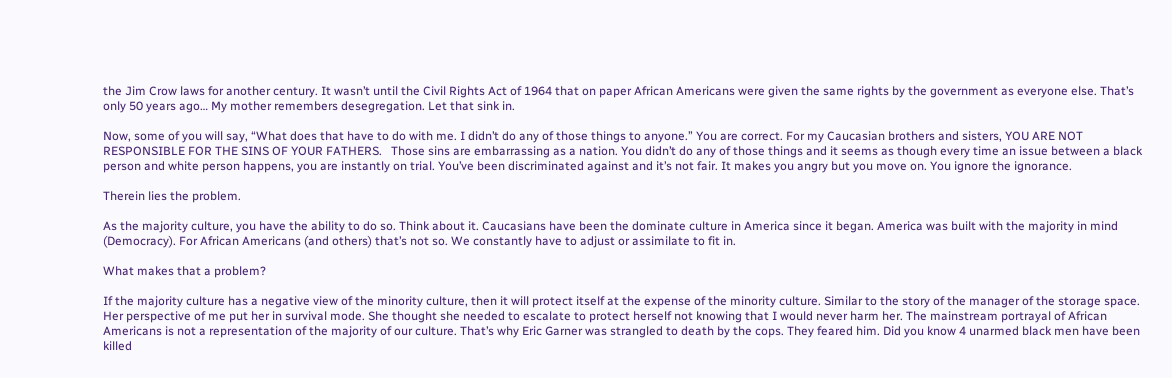the Jim Crow laws for another century. It wasn’t until the Civil Rights Act of 1964 that on paper African Americans were given the same rights by the government as everyone else. That’s only 50 years ago… My mother remembers desegregation. Let that sink in.

Now, some of you will say, “What does that have to do with me. I didn’t do any of those things to anyone.” You are correct. For my Caucasian brothers and sisters, YOU ARE NOT RESPONSIBLE FOR THE SINS OF YOUR FATHERS.   Those sins are embarrassing as a nation. You didn’t do any of those things and it seems as though every time an issue between a black person and white person happens, you are instantly on trial. You’ve been discriminated against and it’s not fair. It makes you angry but you move on. You ignore the ignorance.

Therein lies the problem.

As the majority culture, you have the ability to do so. Think about it. Caucasians have been the dominate culture in America since it began. America was built with the majority in mind (Democracy). For African Americans (and others) that’s not so. We constantly have to adjust or assimilate to fit in.

What makes that a problem?

If the majority culture has a negative view of the minority culture, then it will protect itself at the expense of the minority culture. Similar to the story of the manager of the storage space. Her perspective of me put her in survival mode. She thought she needed to escalate to protect herself not knowing that I would never harm her. The mainstream portrayal of African Americans is not a representation of the majority of our culture. That’s why Eric Garner was strangled to death by the cops. They feared him. Did you know 4 unarmed black men have been killed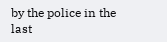by the police in the last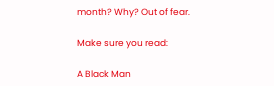month? Why? Out of fear.

Make sure you read:

A Black Man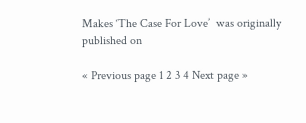Makes ‘The Case For Love’  was originally published on

« Previous page 1 2 3 4 Next page »